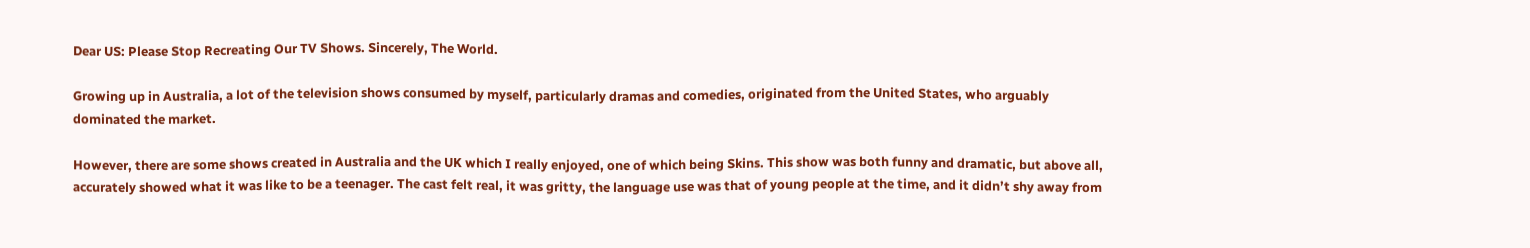Dear US: Please Stop Recreating Our TV Shows. Sincerely, The World.

Growing up in Australia, a lot of the television shows consumed by myself, particularly dramas and comedies, originated from the United States, who arguably dominated the market.

However, there are some shows created in Australia and the UK which I really enjoyed, one of which being Skins. This show was both funny and dramatic, but above all, accurately showed what it was like to be a teenager. The cast felt real, it was gritty, the language use was that of young people at the time, and it didn’t shy away from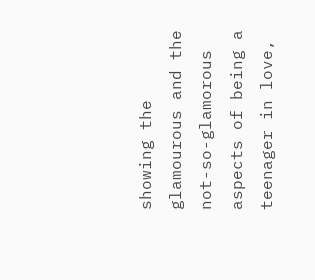showing the glamourous and the not-so-glamorous aspects of being a teenager in love,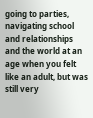going to parties, navigating school and relationships and the world at an age when you felt like an adult, but was still very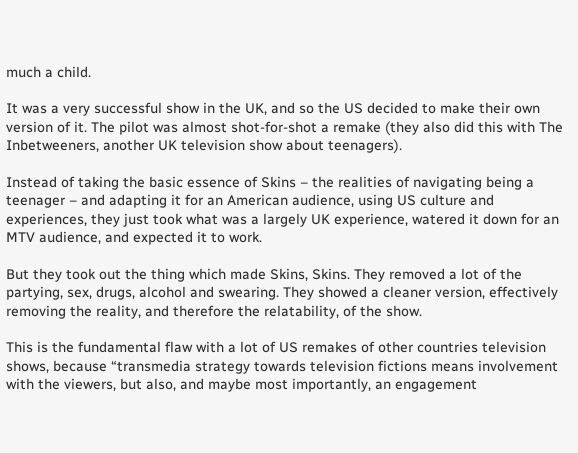much a child.

It was a very successful show in the UK, and so the US decided to make their own version of it. The pilot was almost shot-for-shot a remake (they also did this with The Inbetweeners, another UK television show about teenagers).

Instead of taking the basic essence of Skins – the realities of navigating being a teenager – and adapting it for an American audience, using US culture and experiences, they just took what was a largely UK experience, watered it down for an MTV audience, and expected it to work.

But they took out the thing which made Skins, Skins. They removed a lot of the partying, sex, drugs, alcohol and swearing. They showed a cleaner version, effectively removing the reality, and therefore the relatability, of the show.

This is the fundamental flaw with a lot of US remakes of other countries television shows, because “transmedia strategy towards television fictions means involvement with the viewers, but also, and maybe most importantly, an engagement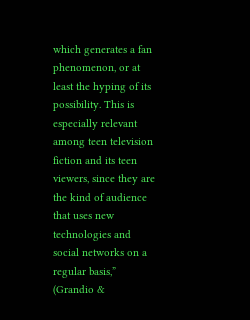which generates a fan phenomenon, or at least the hyping of its possibility. This is especially relevant among teen television fiction and its teen viewers, since they are the kind of audience that uses new technologies and social networks on a regular basis,” (Grandio &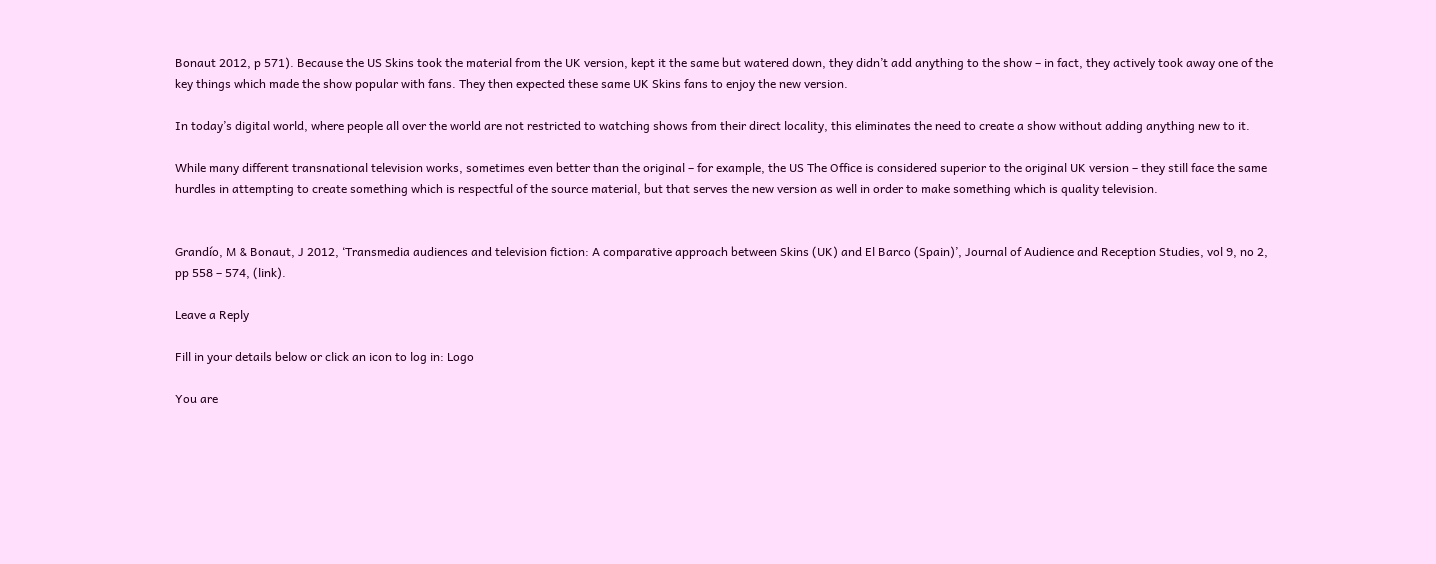Bonaut 2012, p 571). Because the US Skins took the material from the UK version, kept it the same but watered down, they didn’t add anything to the show – in fact, they actively took away one of the key things which made the show popular with fans. They then expected these same UK Skins fans to enjoy the new version.

In today’s digital world, where people all over the world are not restricted to watching shows from their direct locality, this eliminates the need to create a show without adding anything new to it.

While many different transnational television works, sometimes even better than the original – for example, the US The Office is considered superior to the original UK version – they still face the same hurdles in attempting to create something which is respectful of the source material, but that serves the new version as well in order to make something which is quality television.


Grandío, M & Bonaut, J 2012, ‘Transmedia audiences and television fiction: A comparative approach between Skins (UK) and El Barco (Spain)’, Journal of Audience and Reception Studies, vol 9, no 2, pp 558 – 574, (link).

Leave a Reply

Fill in your details below or click an icon to log in: Logo

You are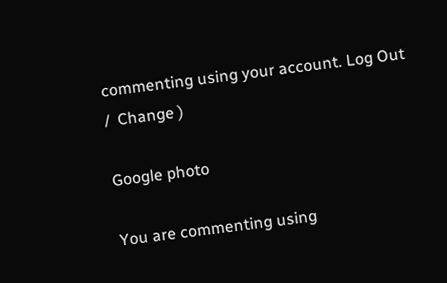commenting using your account. Log Out /  Change )

Google photo

You are commenting using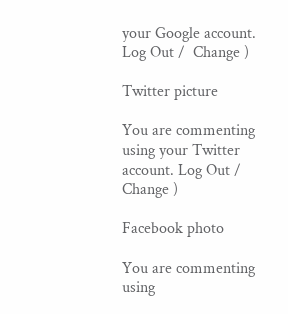your Google account. Log Out /  Change )

Twitter picture

You are commenting using your Twitter account. Log Out /  Change )

Facebook photo

You are commenting using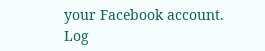your Facebook account. Log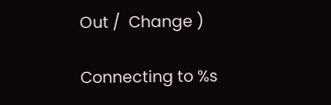Out /  Change )

Connecting to %s